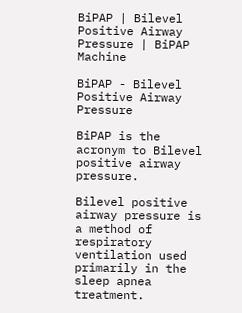BiPAP | Bilevel Positive Airway Pressure | BiPAP Machine

BiPAP - Bilevel Positive Airway Pressure

BiPAP is the acronym to Bilevel positive airway pressure.

Bilevel positive airway pressure is a method of respiratory ventilation used primarily in the sleep apnea treatment.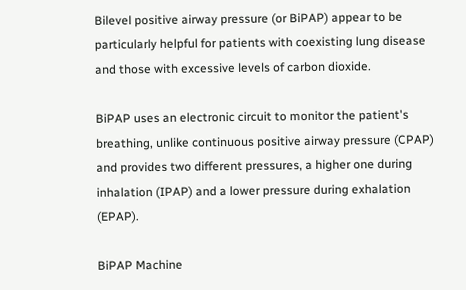Bilevel positive airway pressure (or BiPAP) appear to be particularly helpful for patients with coexisting lung disease and those with excessive levels of carbon dioxide.

BiPAP uses an electronic circuit to monitor the patient's breathing, unlike continuous positive airway pressure (CPAP) and provides two different pressures, a higher one during inhalation (IPAP) and a lower pressure during exhalation (EPAP).

BiPAP Machine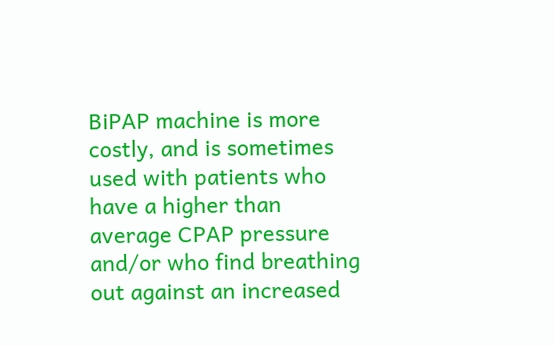BiPAP machine is more costly, and is sometimes used with patients who have a higher than average CPAP pressure and/or who find breathing out against an increased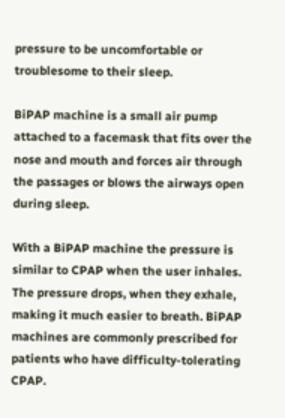pressure to be uncomfortable or troublesome to their sleep.

BiPAP machine is a small air pump attached to a facemask that fits over the nose and mouth and forces air through the passages or blows the airways open during sleep.

With a BiPAP machine the pressure is similar to CPAP when the user inhales. The pressure drops, when they exhale, making it much easier to breath. BiPAP machines are commonly prescribed for patients who have difficulty-tolerating CPAP.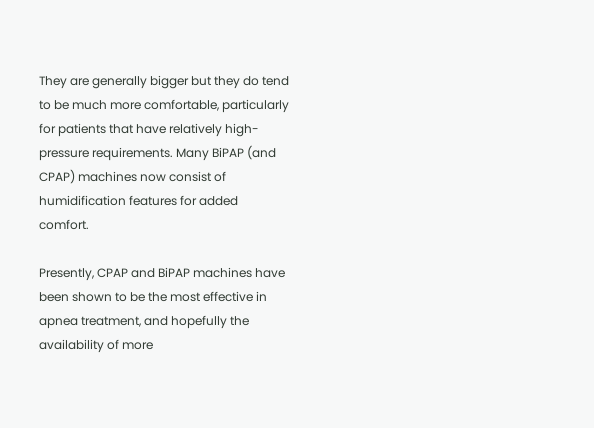They are generally bigger but they do tend to be much more comfortable, particularly for patients that have relatively high-pressure requirements. Many BiPAP (and CPAP) machines now consist of humidification features for added comfort.

Presently, CPAP and BiPAP machines have been shown to be the most effective in apnea treatment, and hopefully the availability of more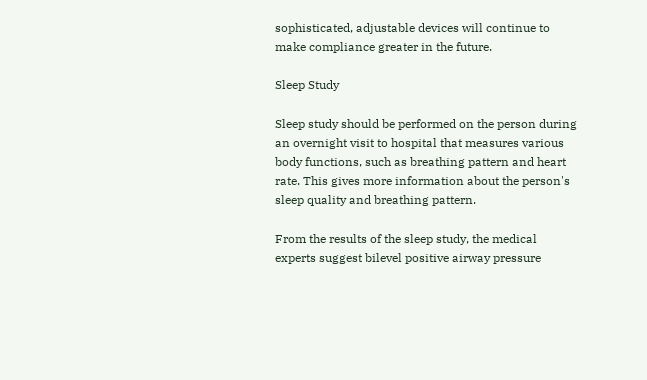sophisticated, adjustable devices will continue to make compliance greater in the future.

Sleep Study

Sleep study should be performed on the person during an overnight visit to hospital that measures various body functions, such as breathing pattern and heart rate. This gives more information about the person's sleep quality and breathing pattern.

From the results of the sleep study, the medical experts suggest bilevel positive airway pressure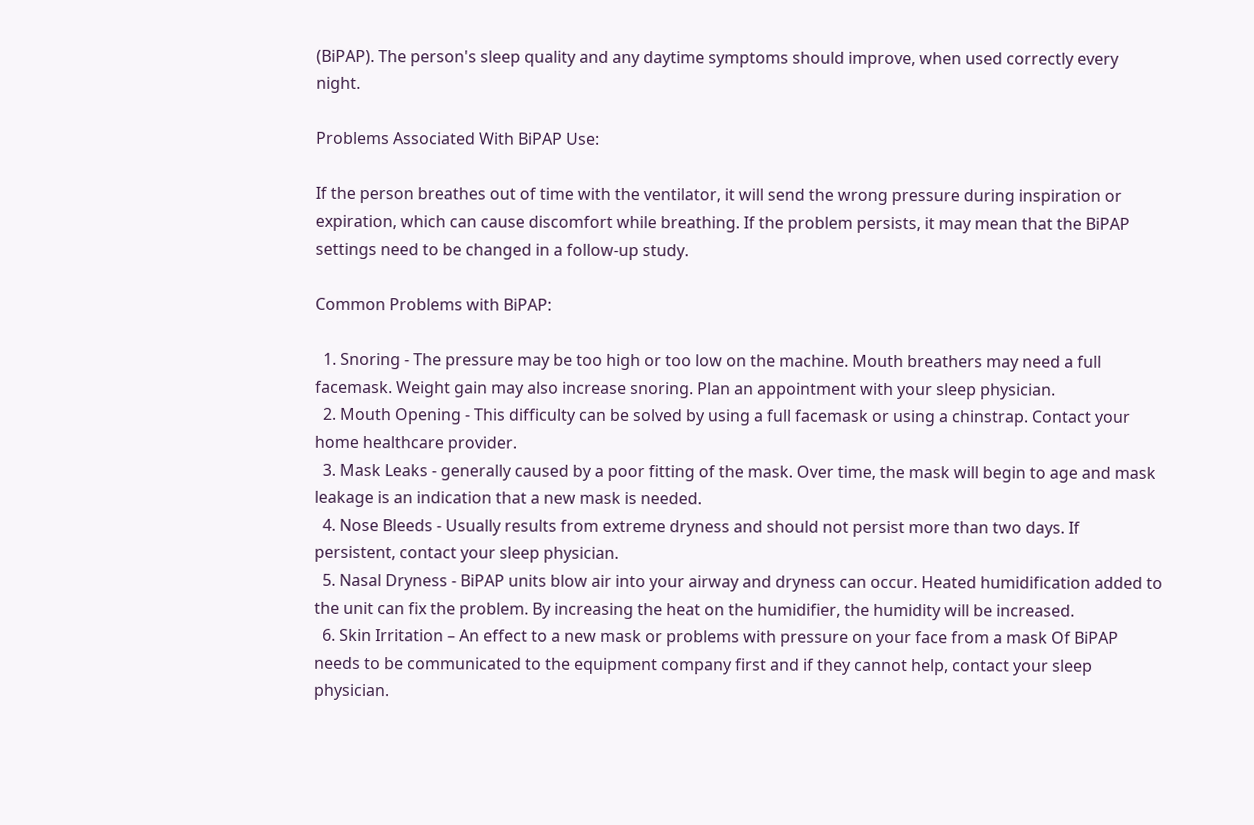(BiPAP). The person's sleep quality and any daytime symptoms should improve, when used correctly every night.

Problems Associated With BiPAP Use:

If the person breathes out of time with the ventilator, it will send the wrong pressure during inspiration or expiration, which can cause discomfort while breathing. If the problem persists, it may mean that the BiPAP settings need to be changed in a follow-up study.

Common Problems with BiPAP:

  1. Snoring - The pressure may be too high or too low on the machine. Mouth breathers may need a full facemask. Weight gain may also increase snoring. Plan an appointment with your sleep physician.
  2. Mouth Opening - This difficulty can be solved by using a full facemask or using a chinstrap. Contact your home healthcare provider.
  3. Mask Leaks - generally caused by a poor fitting of the mask. Over time, the mask will begin to age and mask leakage is an indication that a new mask is needed.
  4. Nose Bleeds - Usually results from extreme dryness and should not persist more than two days. If persistent, contact your sleep physician.
  5. Nasal Dryness - BiPAP units blow air into your airway and dryness can occur. Heated humidification added to the unit can fix the problem. By increasing the heat on the humidifier, the humidity will be increased.
  6. Skin Irritation – An effect to a new mask or problems with pressure on your face from a mask Of BiPAP needs to be communicated to the equipment company first and if they cannot help, contact your sleep physician.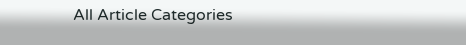All Article Categories